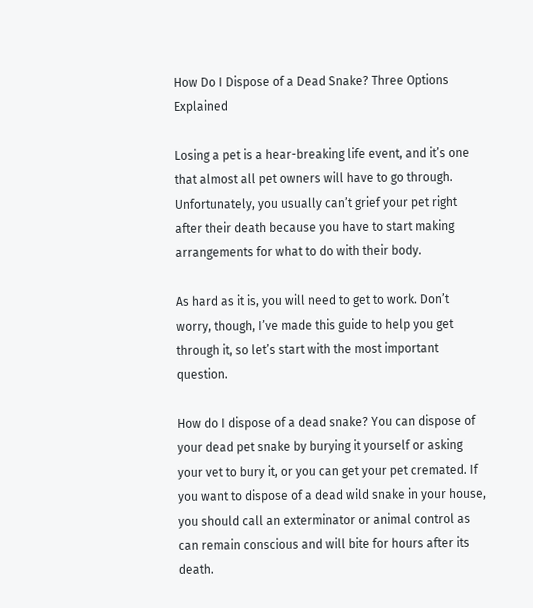How Do I Dispose of a Dead Snake? Three Options Explained

Losing a pet is a hear-breaking life event, and it’s one that almost all pet owners will have to go through. Unfortunately, you usually can’t grief your pet right after their death because you have to start making arrangements for what to do with their body.

As hard as it is, you will need to get to work. Don’t worry, though, I’ve made this guide to help you get through it, so let’s start with the most important question.

How do I dispose of a dead snake? You can dispose of your dead pet snake by burying it yourself or asking your vet to bury it, or you can get your pet cremated. If you want to dispose of a dead wild snake in your house, you should call an exterminator or animal control as can remain conscious and will bite for hours after its death.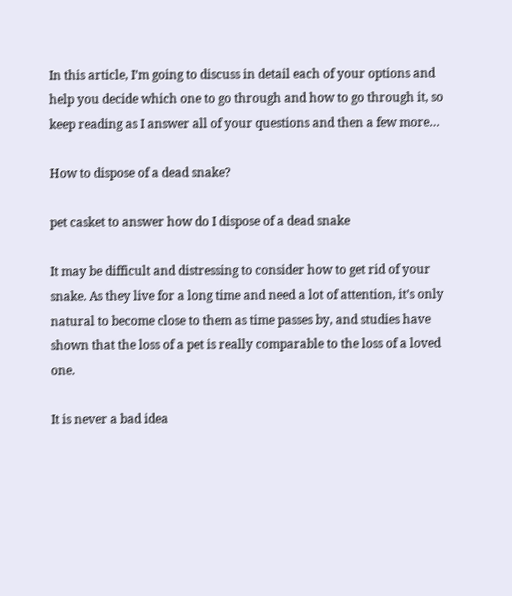In this article, I’m going to discuss in detail each of your options and help you decide which one to go through and how to go through it, so keep reading as I answer all of your questions and then a few more…

How to dispose of a dead snake?

pet casket to answer how do I dispose of a dead snake

It may be difficult and distressing to consider how to get rid of your snake. As they live for a long time and need a lot of attention, it’s only natural to become close to them as time passes by, and studies have shown that the loss of a pet is really comparable to the loss of a loved one.

It is never a bad idea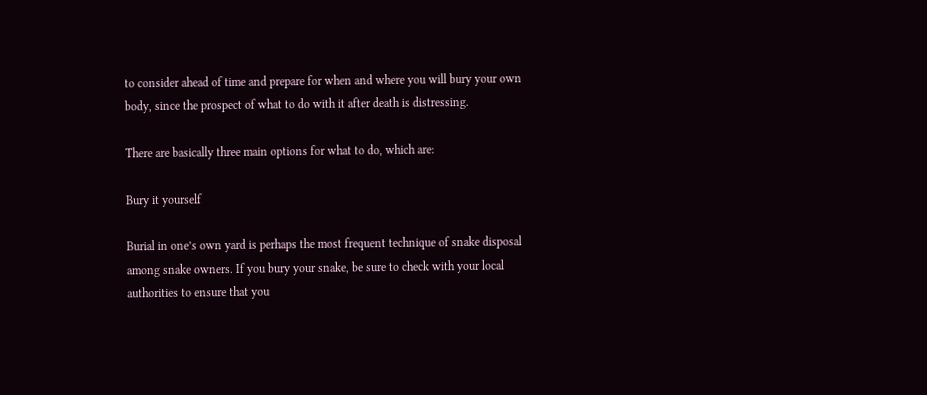to consider ahead of time and prepare for when and where you will bury your own body, since the prospect of what to do with it after death is distressing.

There are basically three main options for what to do, which are:

Bury it yourself

Burial in one’s own yard is perhaps the most frequent technique of snake disposal among snake owners. If you bury your snake, be sure to check with your local authorities to ensure that you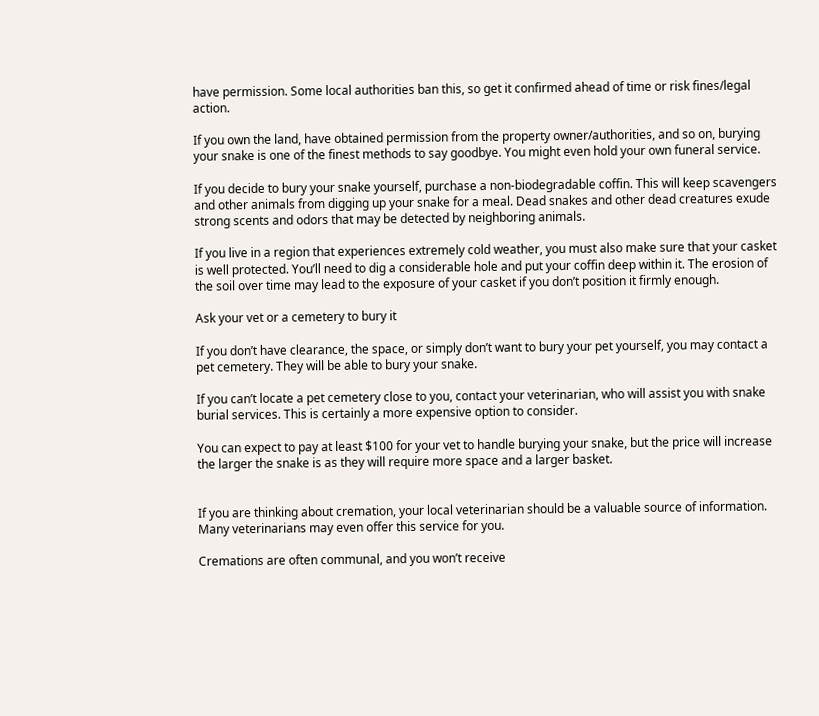have permission. Some local authorities ban this, so get it confirmed ahead of time or risk fines/legal action.

If you own the land, have obtained permission from the property owner/authorities, and so on, burying your snake is one of the finest methods to say goodbye. You might even hold your own funeral service.

If you decide to bury your snake yourself, purchase a non-biodegradable coffin. This will keep scavengers and other animals from digging up your snake for a meal. Dead snakes and other dead creatures exude strong scents and odors that may be detected by neighboring animals.

If you live in a region that experiences extremely cold weather, you must also make sure that your casket is well protected. You’ll need to dig a considerable hole and put your coffin deep within it. The erosion of the soil over time may lead to the exposure of your casket if you don’t position it firmly enough.

Ask your vet or a cemetery to bury it

If you don’t have clearance, the space, or simply don’t want to bury your pet yourself, you may contact a pet cemetery. They will be able to bury your snake.

If you can’t locate a pet cemetery close to you, contact your veterinarian, who will assist you with snake burial services. This is certainly a more expensive option to consider.

You can expect to pay at least $100 for your vet to handle burying your snake, but the price will increase the larger the snake is as they will require more space and a larger basket.


If you are thinking about cremation, your local veterinarian should be a valuable source of information. Many veterinarians may even offer this service for you.

Cremations are often communal, and you won’t receive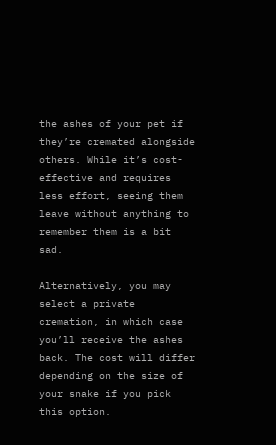the ashes of your pet if they’re cremated alongside others. While it’s cost-effective and requires less effort, seeing them leave without anything to remember them is a bit sad.

Alternatively, you may select a private cremation, in which case you’ll receive the ashes back. The cost will differ depending on the size of your snake if you pick this option.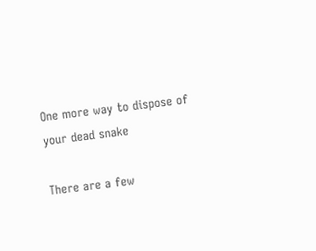One more way to dispose of your dead snake

There are a few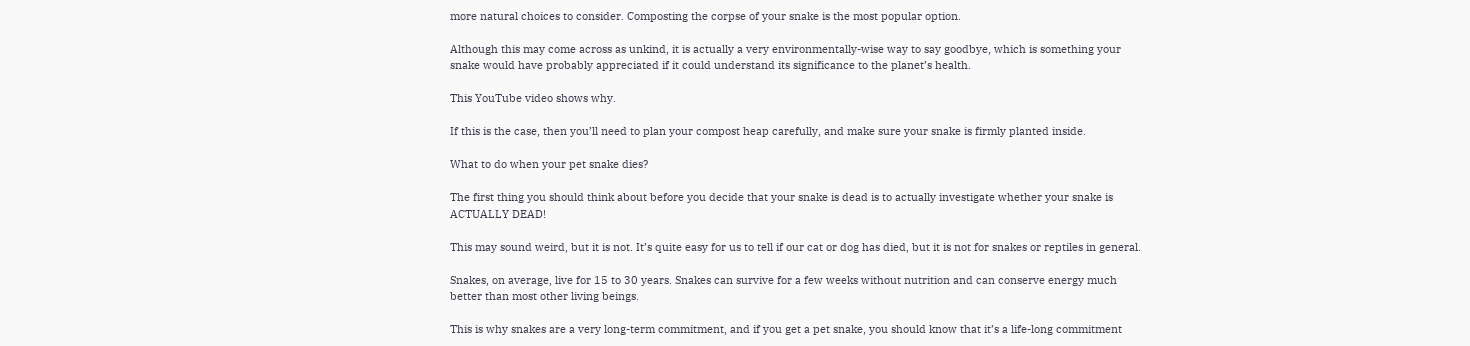more natural choices to consider. Composting the corpse of your snake is the most popular option.

Although this may come across as unkind, it is actually a very environmentally-wise way to say goodbye, which is something your snake would have probably appreciated if it could understand its significance to the planet’s health.

This YouTube video shows why.

If this is the case, then you’ll need to plan your compost heap carefully, and make sure your snake is firmly planted inside.

What to do when your pet snake dies?

The first thing you should think about before you decide that your snake is dead is to actually investigate whether your snake is ACTUALLY DEAD!

This may sound weird, but it is not. It’s quite easy for us to tell if our cat or dog has died, but it is not for snakes or reptiles in general.

Snakes, on average, live for 15 to 30 years. Snakes can survive for a few weeks without nutrition and can conserve energy much better than most other living beings.

This is why snakes are a very long-term commitment, and if you get a pet snake, you should know that it’s a life-long commitment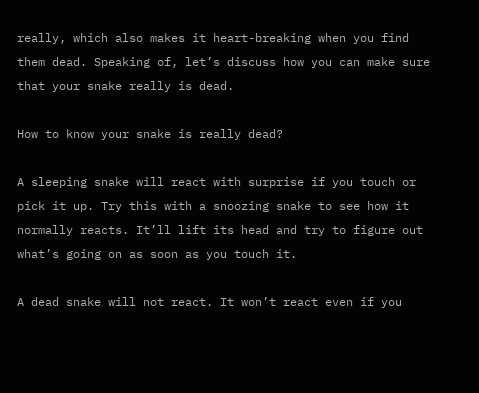really, which also makes it heart-breaking when you find them dead. Speaking of, let’s discuss how you can make sure that your snake really is dead.

How to know your snake is really dead?

A sleeping snake will react with surprise if you touch or pick it up. Try this with a snoozing snake to see how it normally reacts. It’ll lift its head and try to figure out what’s going on as soon as you touch it.

A dead snake will not react. It won’t react even if you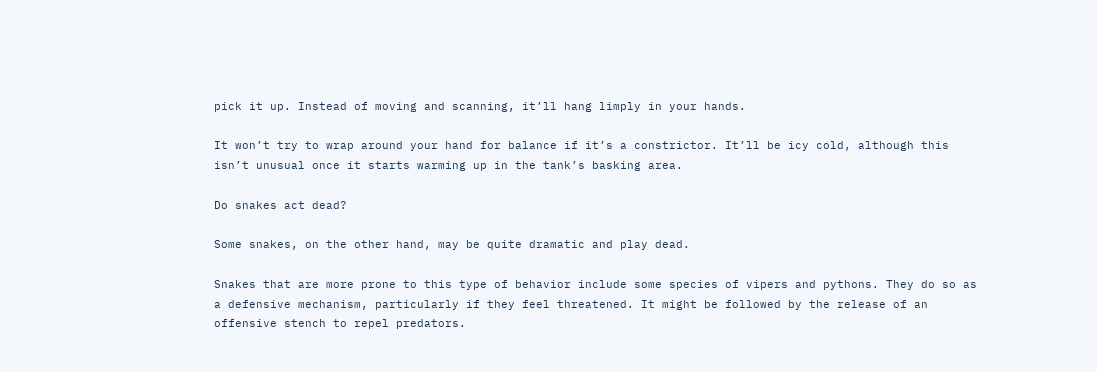pick it up. Instead of moving and scanning, it’ll hang limply in your hands.

It won’t try to wrap around your hand for balance if it’s a constrictor. It’ll be icy cold, although this isn’t unusual once it starts warming up in the tank’s basking area.

Do snakes act dead?

Some snakes, on the other hand, may be quite dramatic and play dead.

Snakes that are more prone to this type of behavior include some species of vipers and pythons. They do so as a defensive mechanism, particularly if they feel threatened. It might be followed by the release of an offensive stench to repel predators.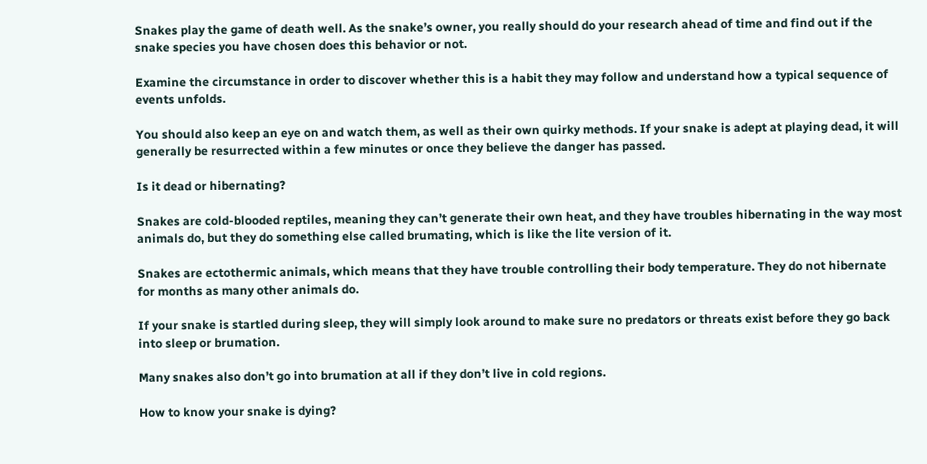Snakes play the game of death well. As the snake’s owner, you really should do your research ahead of time and find out if the snake species you have chosen does this behavior or not.

Examine the circumstance in order to discover whether this is a habit they may follow and understand how a typical sequence of events unfolds.

You should also keep an eye on and watch them, as well as their own quirky methods. If your snake is adept at playing dead, it will generally be resurrected within a few minutes or once they believe the danger has passed.

Is it dead or hibernating?

Snakes are cold-blooded reptiles, meaning they can’t generate their own heat, and they have troubles hibernating in the way most animals do, but they do something else called brumating, which is like the lite version of it.

Snakes are ectothermic animals, which means that they have trouble controlling their body temperature. They do not hibernate for months as many other animals do.

If your snake is startled during sleep, they will simply look around to make sure no predators or threats exist before they go back into sleep or brumation.

Many snakes also don’t go into brumation at all if they don’t live in cold regions.

How to know your snake is dying?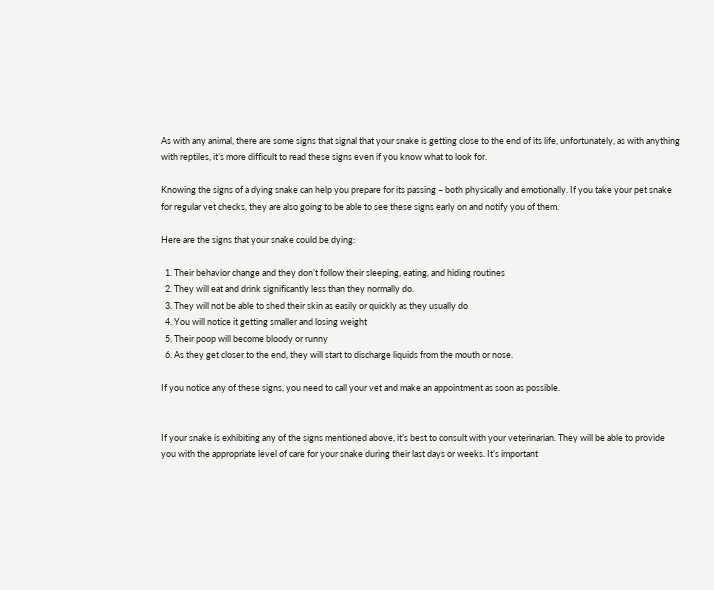As with any animal, there are some signs that signal that your snake is getting close to the end of its life, unfortunately, as with anything with reptiles, it’s more difficult to read these signs even if you know what to look for.

Knowing the signs of a dying snake can help you prepare for its passing – both physically and emotionally. If you take your pet snake for regular vet checks, they are also going to be able to see these signs early on and notify you of them.

Here are the signs that your snake could be dying:

  1. Their behavior change and they don’t follow their sleeping, eating, and hiding routines
  2. They will eat and drink significantly less than they normally do.
  3. They will not be able to shed their skin as easily or quickly as they usually do
  4. You will notice it getting smaller and losing weight
  5. Their poop will become bloody or runny
  6. As they get closer to the end, they will start to discharge liquids from the mouth or nose.

If you notice any of these signs, you need to call your vet and make an appointment as soon as possible.


If your snake is exhibiting any of the signs mentioned above, it’s best to consult with your veterinarian. They will be able to provide you with the appropriate level of care for your snake during their last days or weeks. It’s important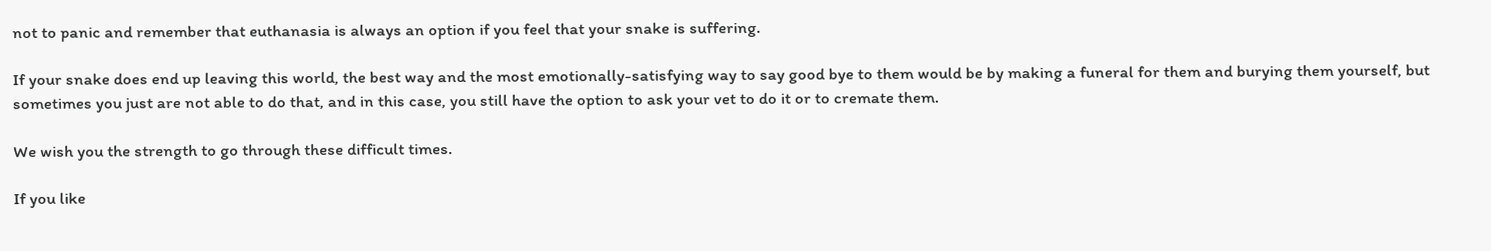not to panic and remember that euthanasia is always an option if you feel that your snake is suffering.

If your snake does end up leaving this world, the best way and the most emotionally-satisfying way to say good bye to them would be by making a funeral for them and burying them yourself, but sometimes you just are not able to do that, and in this case, you still have the option to ask your vet to do it or to cremate them.

We wish you the strength to go through these difficult times.

If you like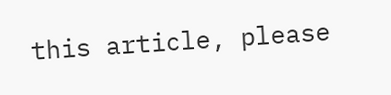this article, please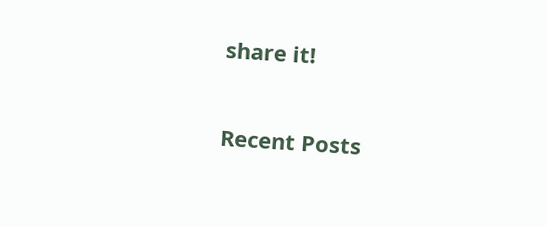share it!

Recent Posts